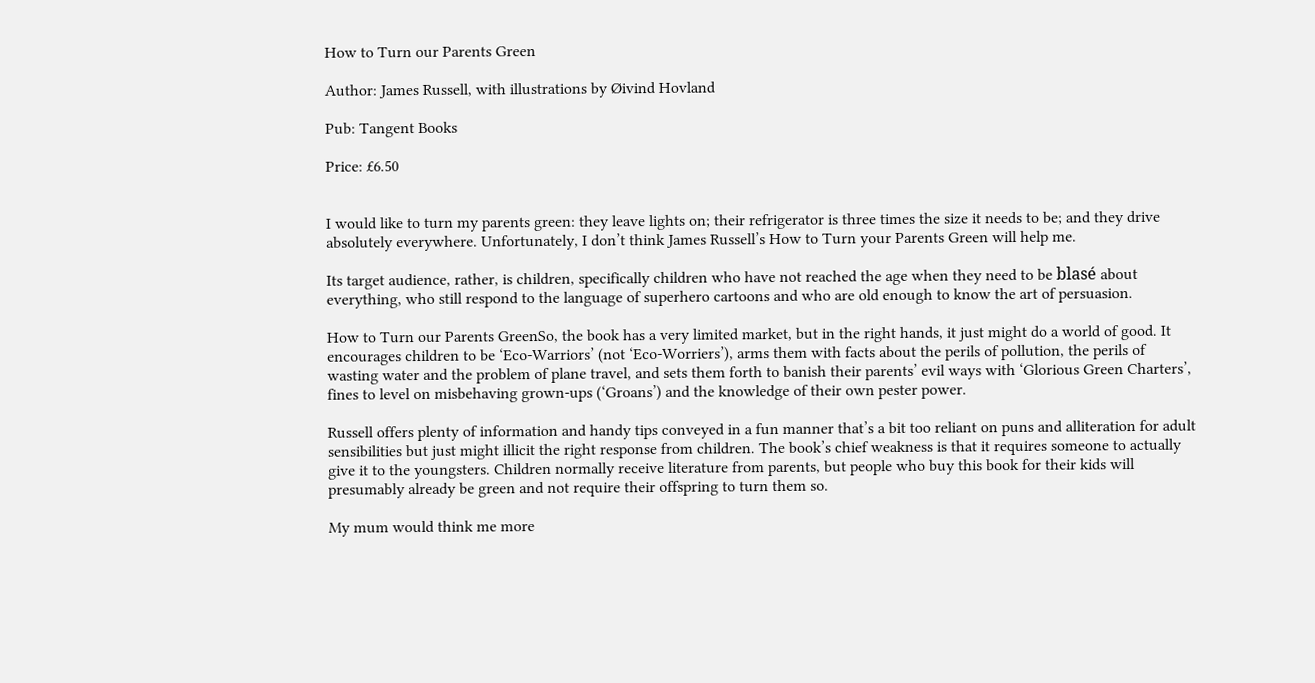How to Turn our Parents Green

Author: James Russell, with illustrations by Øivind Hovland

Pub: Tangent Books

Price: £6.50


I would like to turn my parents green: they leave lights on; their refrigerator is three times the size it needs to be; and they drive absolutely everywhere. Unfortunately, I don’t think James Russell’s How to Turn your Parents Green will help me.

Its target audience, rather, is children, specifically children who have not reached the age when they need to be blasé about everything, who still respond to the language of superhero cartoons and who are old enough to know the art of persuasion.

How to Turn our Parents GreenSo, the book has a very limited market, but in the right hands, it just might do a world of good. It encourages children to be ‘Eco-Warriors’ (not ‘Eco-Worriers’), arms them with facts about the perils of pollution, the perils of wasting water and the problem of plane travel, and sets them forth to banish their parents’ evil ways with ‘Glorious Green Charters’, fines to level on misbehaving grown-ups (‘Groans’) and the knowledge of their own pester power.

Russell offers plenty of information and handy tips conveyed in a fun manner that’s a bit too reliant on puns and alliteration for adult sensibilities but just might illicit the right response from children. The book’s chief weakness is that it requires someone to actually give it to the youngsters. Children normally receive literature from parents, but people who buy this book for their kids will presumably already be green and not require their offspring to turn them so.

My mum would think me more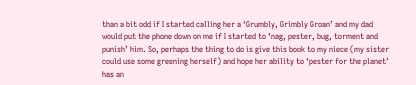than a bit odd if I started calling her a ‘Grumbly, Grimbly Groan’ and my dad would put the phone down on me if I started to ‘nag, pester, bug, torment and punish’ him. So, perhaps the thing to do is give this book to my niece (my sister could use some greening herself) and hope her ability to ‘pester for the planet’ has an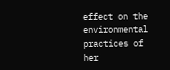effect on the environmental practices of her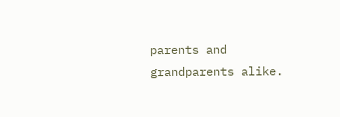parents and grandparents alike.